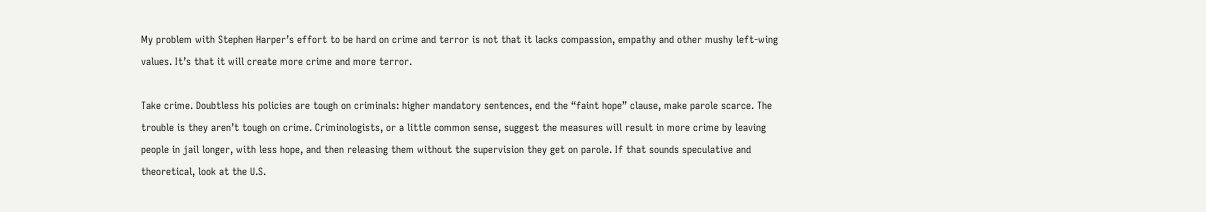My problem with Stephen Harper’s effort to be hard on crime and terror is not that it lacks compassion, empathy and other mushy left-wing values. It’s that it will create more crime and more terror.

Take crime. Doubtless his policies are tough on criminals: higher mandatory sentences, end the “faint hope” clause, make parole scarce. The trouble is they aren’t tough on crime. Criminologists, or a little common sense, suggest the measures will result in more crime by leaving people in jail longer, with less hope, and then releasing them without the supervision they get on parole. If that sounds speculative and theoretical, look at the U.S.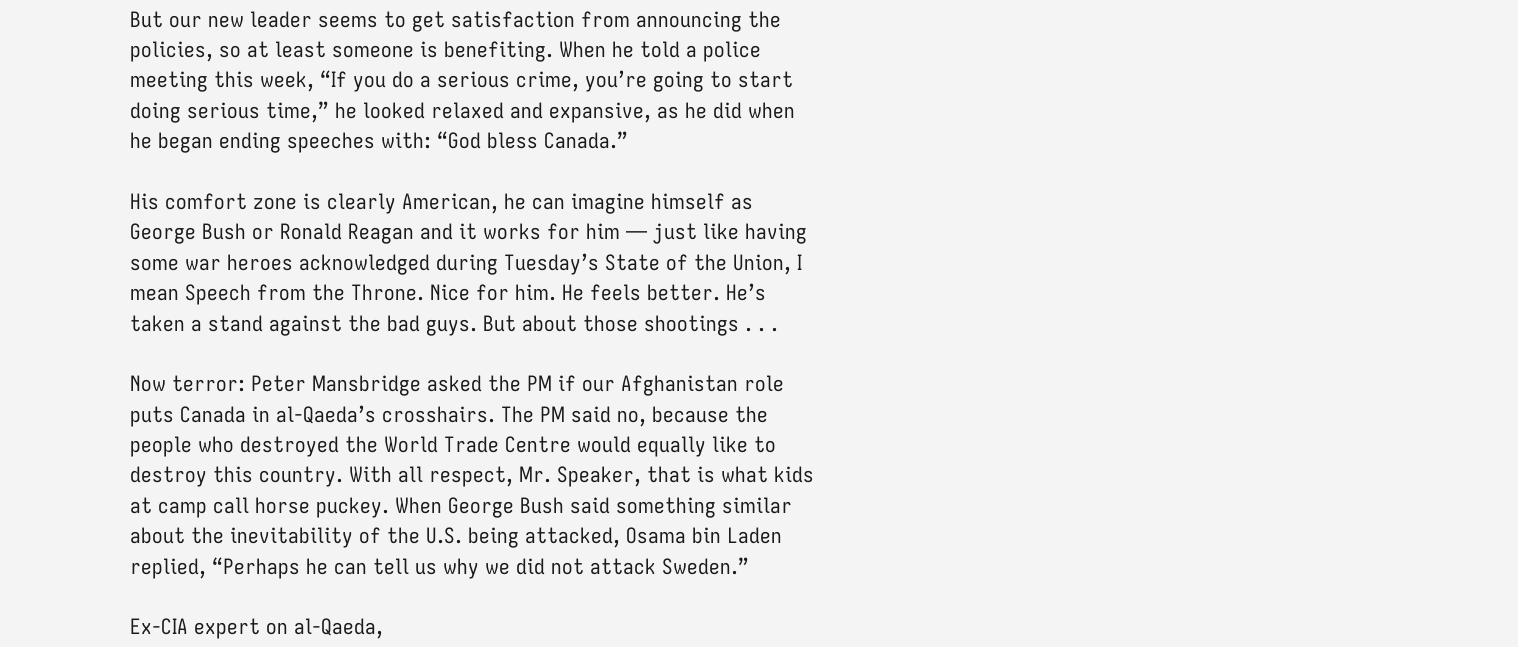But our new leader seems to get satisfaction from announcing the policies, so at least someone is benefiting. When he told a police meeting this week, “If you do a serious crime, you’re going to start doing serious time,” he looked relaxed and expansive, as he did when he began ending speeches with: “God bless Canada.”

His comfort zone is clearly American, he can imagine himself as George Bush or Ronald Reagan and it works for him — just like having some war heroes acknowledged during Tuesday’s State of the Union, I mean Speech from the Throne. Nice for him. He feels better. He’s taken a stand against the bad guys. But about those shootings . . .

Now terror: Peter Mansbridge asked the PM if our Afghanistan role puts Canada in al-Qaeda’s crosshairs. The PM said no, because the people who destroyed the World Trade Centre would equally like to destroy this country. With all respect, Mr. Speaker, that is what kids at camp call horse puckey. When George Bush said something similar about the inevitability of the U.S. being attacked, Osama bin Laden replied, “Perhaps he can tell us why we did not attack Sweden.”

Ex-CIA expert on al-Qaeda,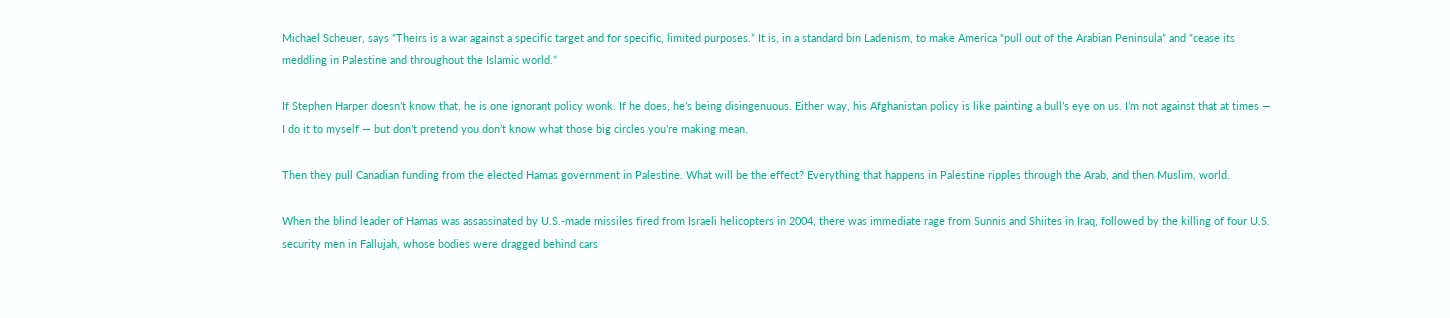Michael Scheuer, says “Theirs is a war against a specific target and for specific, limited purposes.” It is, in a standard bin Ladenism, to make America “pull out of the Arabian Peninsula” and “cease its meddling in Palestine and throughout the Islamic world.”

If Stephen Harper doesn’t know that, he is one ignorant policy wonk. If he does, he’s being disingenuous. Either way, his Afghanistan policy is like painting a bull’s eye on us. I’m not against that at times — I do it to myself — but don’t pretend you don’t know what those big circles you’re making mean.

Then they pull Canadian funding from the elected Hamas government in Palestine. What will be the effect? Everything that happens in Palestine ripples through the Arab, and then Muslim, world.

When the blind leader of Hamas was assassinated by U.S.-made missiles fired from Israeli helicopters in 2004, there was immediate rage from Sunnis and Shiites in Iraq, followed by the killing of four U.S. security men in Fallujah, whose bodies were dragged behind cars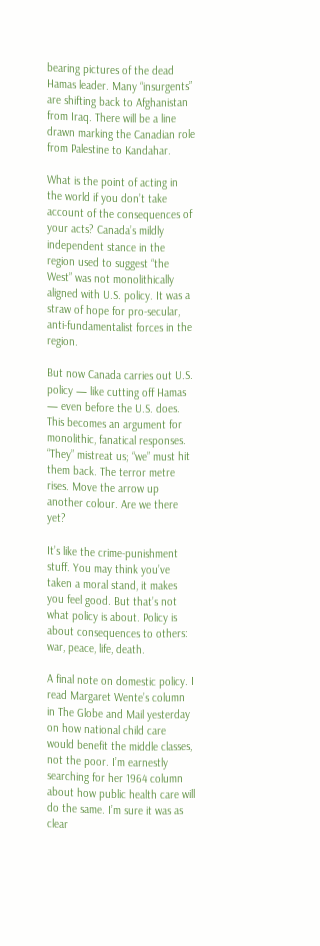bearing pictures of the dead Hamas leader. Many “insurgents” are shifting back to Afghanistan from Iraq. There will be a line drawn marking the Canadian role from Palestine to Kandahar.

What is the point of acting in the world if you don’t take account of the consequences of your acts? Canada’s mildly independent stance in the region used to suggest “the West” was not monolithically aligned with U.S. policy. It was a straw of hope for pro-secular, anti-fundamentalist forces in the region.

But now Canada carries out U.S. policy — like cutting off Hamas — even before the U.S. does. This becomes an argument for monolithic, fanatical responses. “They” mistreat us; “we” must hit them back. The terror metre rises. Move the arrow up another colour. Are we there yet?

It’s like the crime-punishment stuff. You may think you’ve taken a moral stand, it makes you feel good. But that’s not what policy is about. Policy is about consequences to others: war, peace, life, death.

A final note on domestic policy. I read Margaret Wente’s column in The Globe and Mail yesterday on how national child care would benefit the middle classes, not the poor. I’m earnestly searching for her 1964 column about how public health care will do the same. I’m sure it was as clear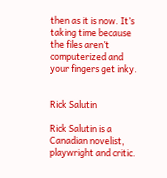then as it is now. It’s taking time because the files aren’t computerized and your fingers get inky.


Rick Salutin

Rick Salutin is a Canadian novelist, playwright and critic.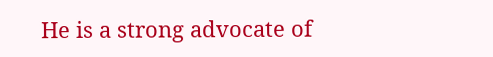He is a strong advocate of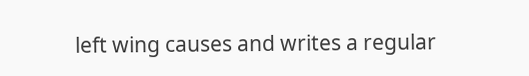left wing causes and writes a regular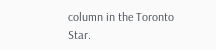column in the Toronto Star.